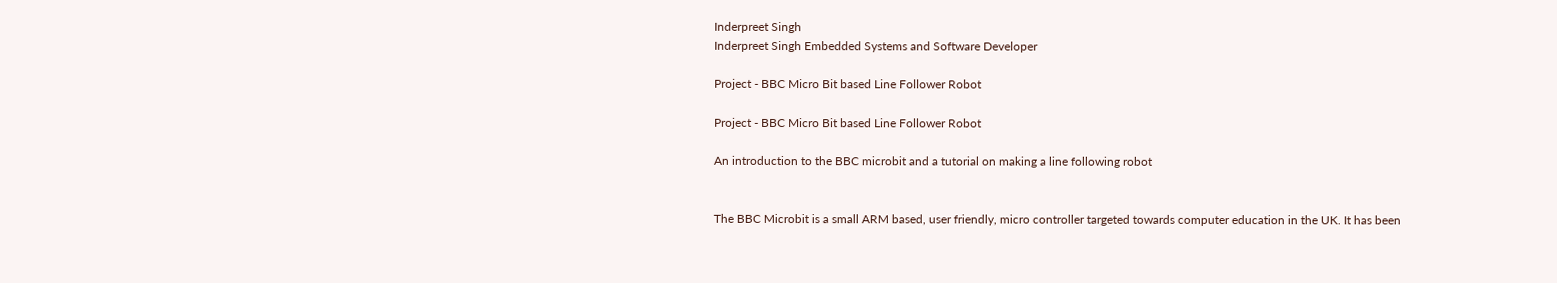Inderpreet Singh
Inderpreet Singh Embedded Systems and Software Developer

Project - BBC Micro Bit based Line Follower Robot

Project - BBC Micro Bit based Line Follower Robot

An introduction to the BBC microbit and a tutorial on making a line following robot


The BBC Microbit is a small ARM based, user friendly, micro controller targeted towards computer education in the UK. It has been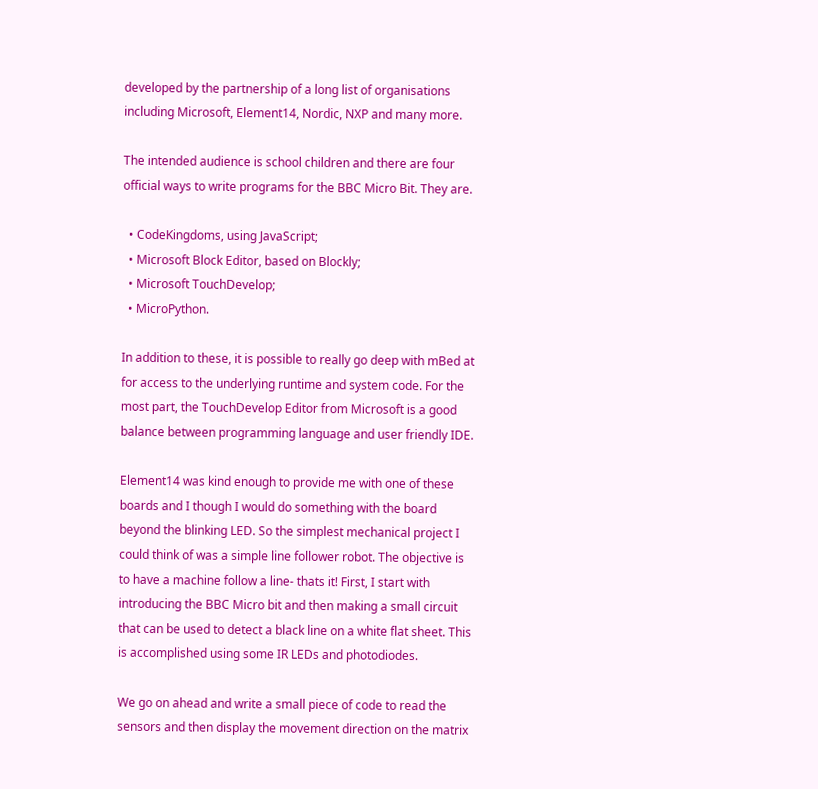developed by the partnership of a long list of organisations including Microsoft, Element14, Nordic, NXP and many more.

The intended audience is school children and there are four official ways to write programs for the BBC Micro Bit. They are.

  • CodeKingdoms, using JavaScript;
  • Microsoft Block Editor, based on Blockly;
  • Microsoft TouchDevelop;
  • MicroPython.

In addition to these, it is possible to really go deep with mBed at for access to the underlying runtime and system code. For the most part, the TouchDevelop Editor from Microsoft is a good balance between programming language and user friendly IDE.

Element14 was kind enough to provide me with one of these boards and I though I would do something with the board beyond the blinking LED. So the simplest mechanical project I could think of was a simple line follower robot. The objective is to have a machine follow a line- thats it! First, I start with introducing the BBC Micro bit and then making a small circuit that can be used to detect a black line on a white flat sheet. This is accomplished using some IR LEDs and photodiodes.

We go on ahead and write a small piece of code to read the sensors and then display the movement direction on the matrix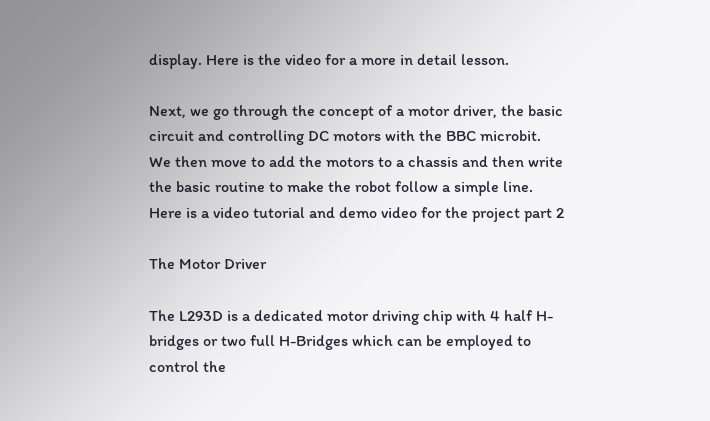display. Here is the video for a more in detail lesson.

Next, we go through the concept of a motor driver, the basic circuit and controlling DC motors with the BBC microbit. We then move to add the motors to a chassis and then write the basic routine to make the robot follow a simple line. Here is a video tutorial and demo video for the project part 2

The Motor Driver

The L293D is a dedicated motor driving chip with 4 half H-bridges or two full H-Bridges which can be employed to control the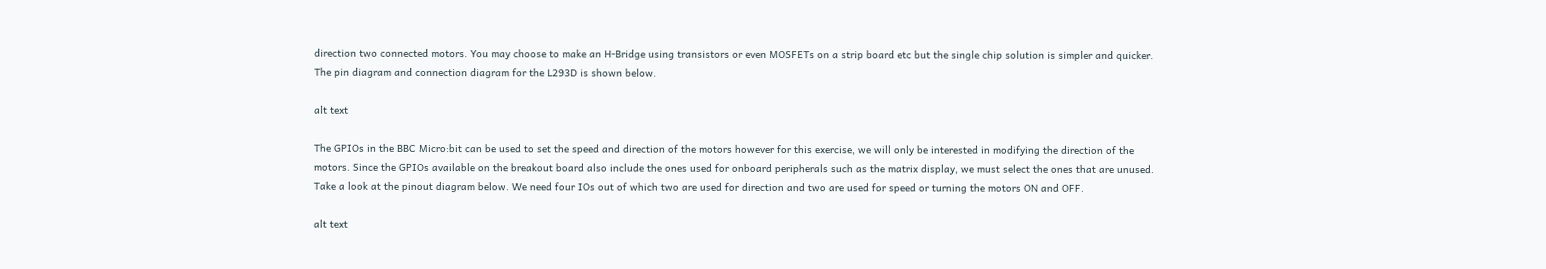direction two connected motors. You may choose to make an H-Bridge using transistors or even MOSFETs on a strip board etc but the single chip solution is simpler and quicker. The pin diagram and connection diagram for the L293D is shown below.

alt text

The GPIOs in the BBC Micro:bit can be used to set the speed and direction of the motors however for this exercise, we will only be interested in modifying the direction of the motors. Since the GPIOs available on the breakout board also include the ones used for onboard peripherals such as the matrix display, we must select the ones that are unused. Take a look at the pinout diagram below. We need four IOs out of which two are used for direction and two are used for speed or turning the motors ON and OFF.

alt text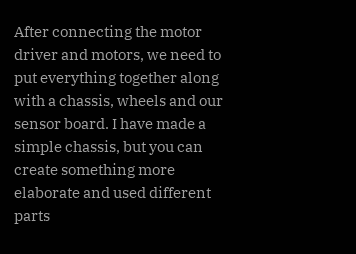After connecting the motor driver and motors, we need to put everything together along with a chassis, wheels and our sensor board. I have made a simple chassis, but you can create something more elaborate and used different parts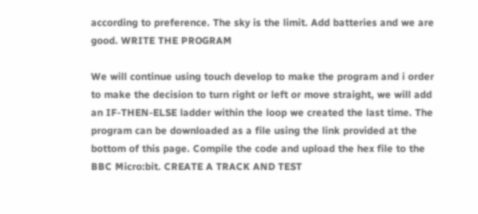according to preference. The sky is the limit. Add batteries and we are good. WRITE THE PROGRAM

We will continue using touch develop to make the program and i order to make the decision to turn right or left or move straight, we will add an IF-THEN-ELSE ladder within the loop we created the last time. The program can be downloaded as a file using the link provided at the bottom of this page. Compile the code and upload the hex file to the BBC Micro:bit. CREATE A TRACK AND TEST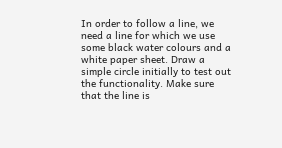In order to follow a line, we need a line for which we use some black water colours and a white paper sheet. Draw a simple circle initially to test out the functionality. Make sure that the line is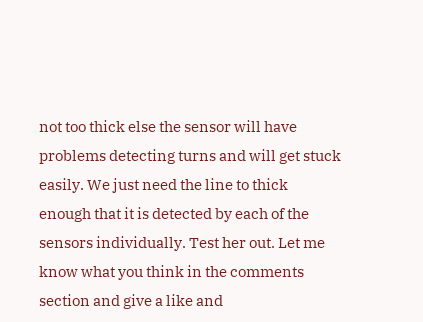not too thick else the sensor will have problems detecting turns and will get stuck easily. We just need the line to thick enough that it is detected by each of the sensors individually. Test her out. Let me know what you think in the comments section and give a like and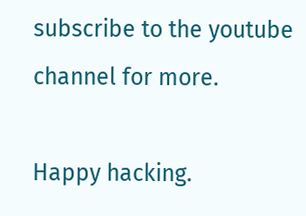subscribe to the youtube channel for more.

Happy hacking.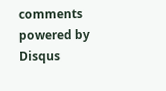comments powered by Disqus